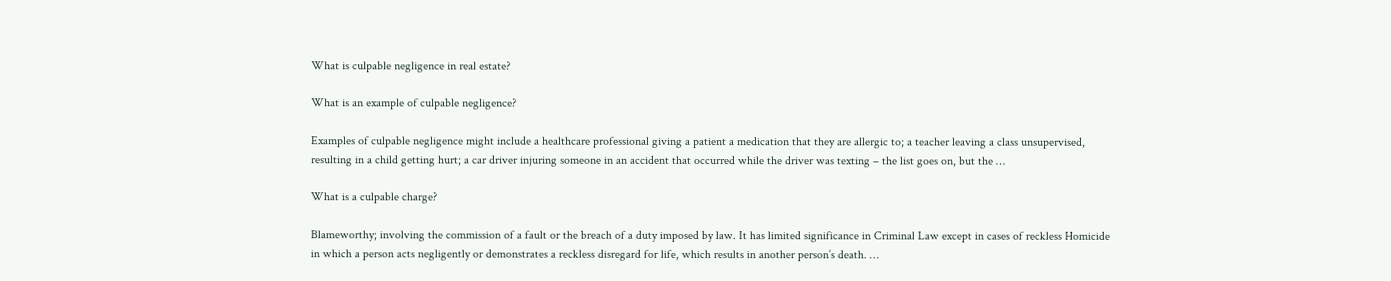What is culpable negligence in real estate?

What is an example of culpable negligence?

Examples of culpable negligence might include a healthcare professional giving a patient a medication that they are allergic to; a teacher leaving a class unsupervised, resulting in a child getting hurt; a car driver injuring someone in an accident that occurred while the driver was texting – the list goes on, but the …

What is a culpable charge?

Blameworthy; involving the commission of a fault or the breach of a duty imposed by law. It has limited significance in Criminal Law except in cases of reckless Homicide in which a person acts negligently or demonstrates a reckless disregard for life, which results in another person’s death. …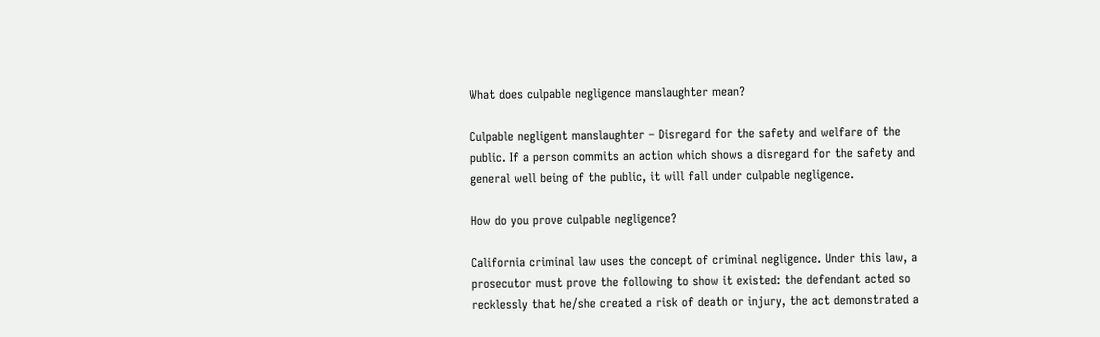What does culpable negligence manslaughter mean?

Culpable negligent manslaughter – Disregard for the safety and welfare of the public. If a person commits an action which shows a disregard for the safety and general well being of the public, it will fall under culpable negligence.

How do you prove culpable negligence?

California criminal law uses the concept of criminal negligence. Under this law, a prosecutor must prove the following to show it existed: the defendant acted so recklessly that he/she created a risk of death or injury, the act demonstrated a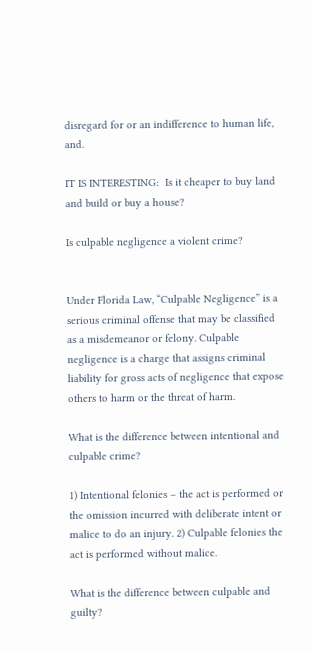disregard for or an indifference to human life, and.

IT IS INTERESTING:  Is it cheaper to buy land and build or buy a house?

Is culpable negligence a violent crime?


Under Florida Law, “Culpable Negligence” is a serious criminal offense that may be classified as a misdemeanor or felony. Culpable negligence is a charge that assigns criminal liability for gross acts of negligence that expose others to harm or the threat of harm.

What is the difference between intentional and culpable crime?

1) Intentional felonies – the act is performed or the omission incurred with deliberate intent or malice to do an injury. 2) Culpable felonies the act is performed without malice.

What is the difference between culpable and guilty?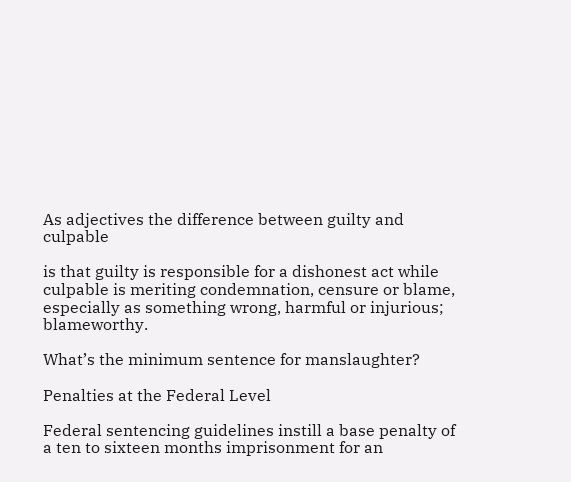As adjectives the difference between guilty and culpable

is that guilty is responsible for a dishonest act while culpable is meriting condemnation, censure or blame, especially as something wrong, harmful or injurious; blameworthy.

What’s the minimum sentence for manslaughter?

Penalties at the Federal Level

Federal sentencing guidelines instill a base penalty of a ten to sixteen months imprisonment for an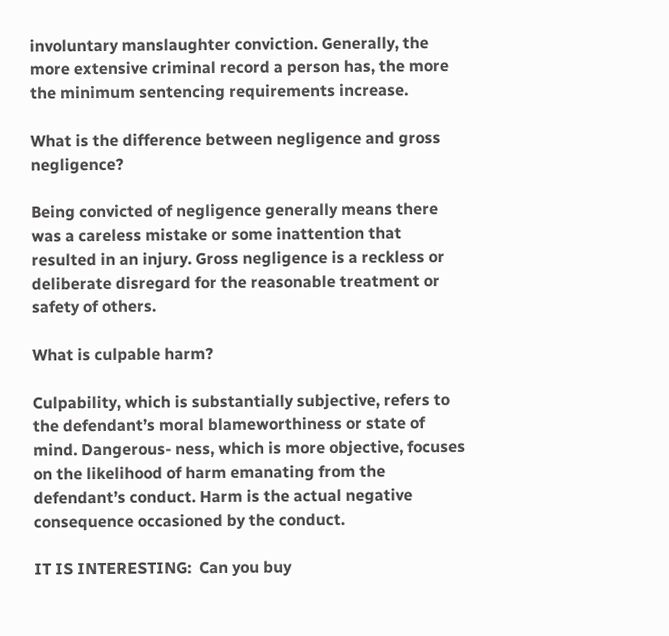involuntary manslaughter conviction. Generally, the more extensive criminal record a person has, the more the minimum sentencing requirements increase.

What is the difference between negligence and gross negligence?

Being convicted of negligence generally means there was a careless mistake or some inattention that resulted in an injury. Gross negligence is a reckless or deliberate disregard for the reasonable treatment or safety of others.

What is culpable harm?

Culpability, which is substantially subjective, refers to the defendant’s moral blameworthiness or state of mind. Dangerous- ness, which is more objective, focuses on the likelihood of harm emanating from the defendant’s conduct. Harm is the actual negative consequence occasioned by the conduct.

IT IS INTERESTING:  Can you buy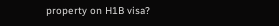property on H1B visa?